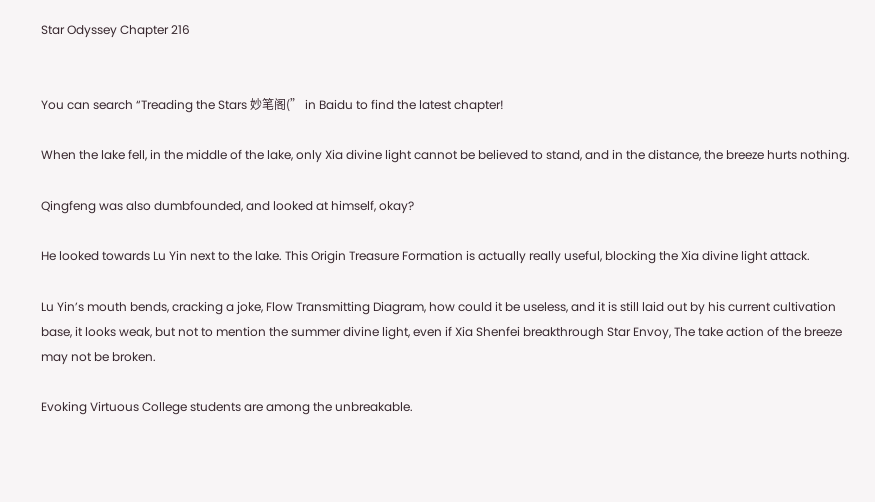Star Odyssey Chapter 216


You can search “Treading the Stars 妙笔阁(” in Baidu to find the latest chapter!

When the lake fell, in the middle of the lake, only Xia divine light cannot be believed to stand, and in the distance, the breeze hurts nothing.

Qingfeng was also dumbfounded, and looked at himself, okay?

He looked towards Lu Yin next to the lake. This Origin Treasure Formation is actually really useful, blocking the Xia divine light attack.

Lu Yin’s mouth bends, cracking a joke, Flow Transmitting Diagram, how could it be useless, and it is still laid out by his current cultivation base, it looks weak, but not to mention the summer divine light, even if Xia Shenfei breakthrough Star Envoy, The take action of the breeze may not be broken.

Evoking Virtuous College students are among the unbreakable.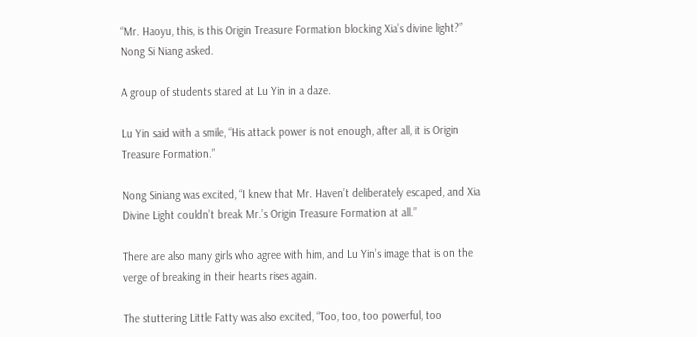“Mr. Haoyu, this, is this Origin Treasure Formation blocking Xia’s divine light?” Nong Si Niang asked.

A group of students stared at Lu Yin in a daze.

Lu Yin said with a smile, “His attack power is not enough, after all, it is Origin Treasure Formation.”

Nong Siniang was excited, “I knew that Mr. Haven’t deliberately escaped, and Xia Divine Light couldn’t break Mr.’s Origin Treasure Formation at all.”

There are also many girls who agree with him, and Lu Yin’s image that is on the verge of breaking in their hearts rises again.

The stuttering Little Fatty was also excited, “Too, too, too powerful, too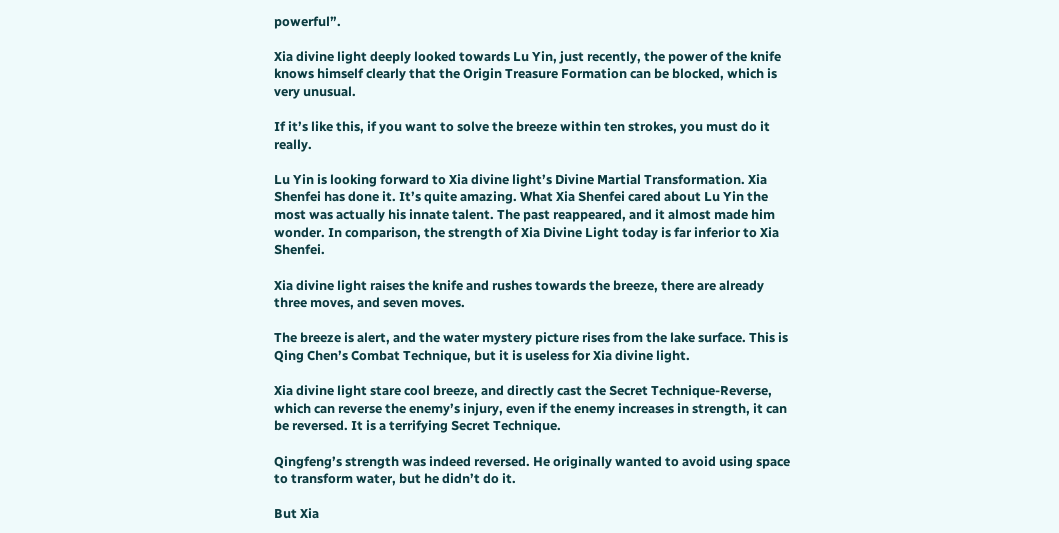powerful”.

Xia divine light deeply looked towards Lu Yin, just recently, the power of the knife knows himself clearly that the Origin Treasure Formation can be blocked, which is very unusual.

If it’s like this, if you want to solve the breeze within ten strokes, you must do it really.

Lu Yin is looking forward to Xia divine light’s Divine Martial Transformation. Xia Shenfei has done it. It’s quite amazing. What Xia Shenfei cared about Lu Yin the most was actually his innate talent. The past reappeared, and it almost made him wonder. In comparison, the strength of Xia Divine Light today is far inferior to Xia Shenfei.

Xia divine light raises the knife and rushes towards the breeze, there are already three moves, and seven moves.

The breeze is alert, and the water mystery picture rises from the lake surface. This is Qing Chen’s Combat Technique, but it is useless for Xia divine light.

Xia divine light stare cool breeze, and directly cast the Secret Technique-Reverse, which can reverse the enemy’s injury, even if the enemy increases in strength, it can be reversed. It is a terrifying Secret Technique.

Qingfeng’s strength was indeed reversed. He originally wanted to avoid using space to transform water, but he didn’t do it.

But Xia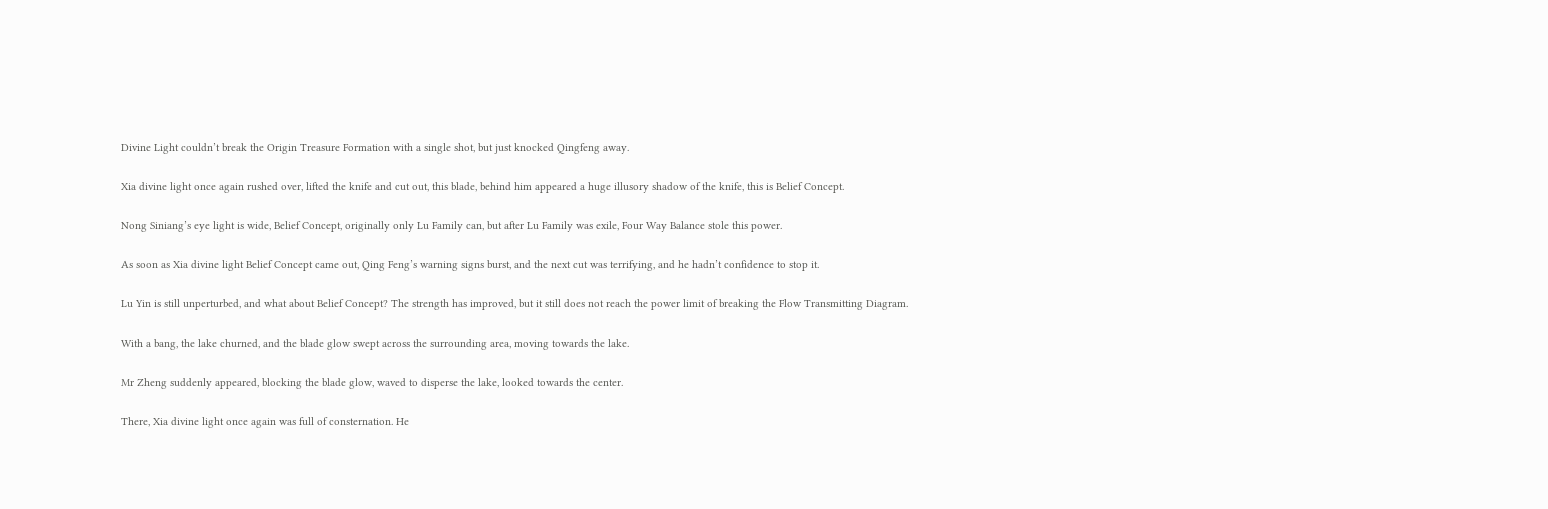Divine Light couldn’t break the Origin Treasure Formation with a single shot, but just knocked Qingfeng away.

Xia divine light once again rushed over, lifted the knife and cut out, this blade, behind him appeared a huge illusory shadow of the knife, this is Belief Concept.

Nong Siniang’s eye light is wide, Belief Concept, originally only Lu Family can, but after Lu Family was exile, Four Way Balance stole this power.

As soon as Xia divine light Belief Concept came out, Qing Feng’s warning signs burst, and the next cut was terrifying, and he hadn’t confidence to stop it.

Lu Yin is still unperturbed, and what about Belief Concept? The strength has improved, but it still does not reach the power limit of breaking the Flow Transmitting Diagram.

With a bang, the lake churned, and the blade glow swept across the surrounding area, moving towards the lake.

Mr Zheng suddenly appeared, blocking the blade glow, waved to disperse the lake, looked towards the center.

There, Xia divine light once again was full of consternation. He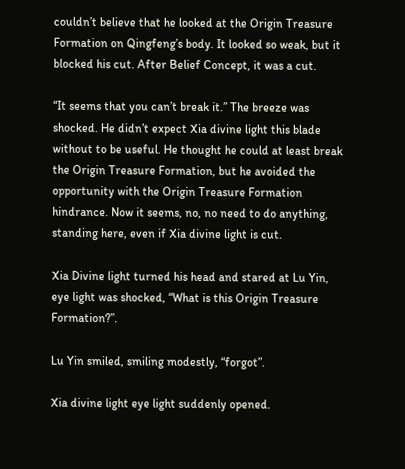couldn’t believe that he looked at the Origin Treasure Formation on Qingfeng’s body. It looked so weak, but it blocked his cut. After Belief Concept, it was a cut.

“It seems that you can’t break it.” The breeze was shocked. He didn’t expect Xia divine light this blade without to be useful. He thought he could at least break the Origin Treasure Formation, but he avoided the opportunity with the Origin Treasure Formation hindrance. Now it seems, no, no need to do anything, standing here, even if Xia divine light is cut.

Xia Divine light turned his head and stared at Lu Yin, eye light was shocked, “What is this Origin Treasure Formation?”.

Lu Yin smiled, smiling modestly, “forgot”.

Xia divine light eye light suddenly opened.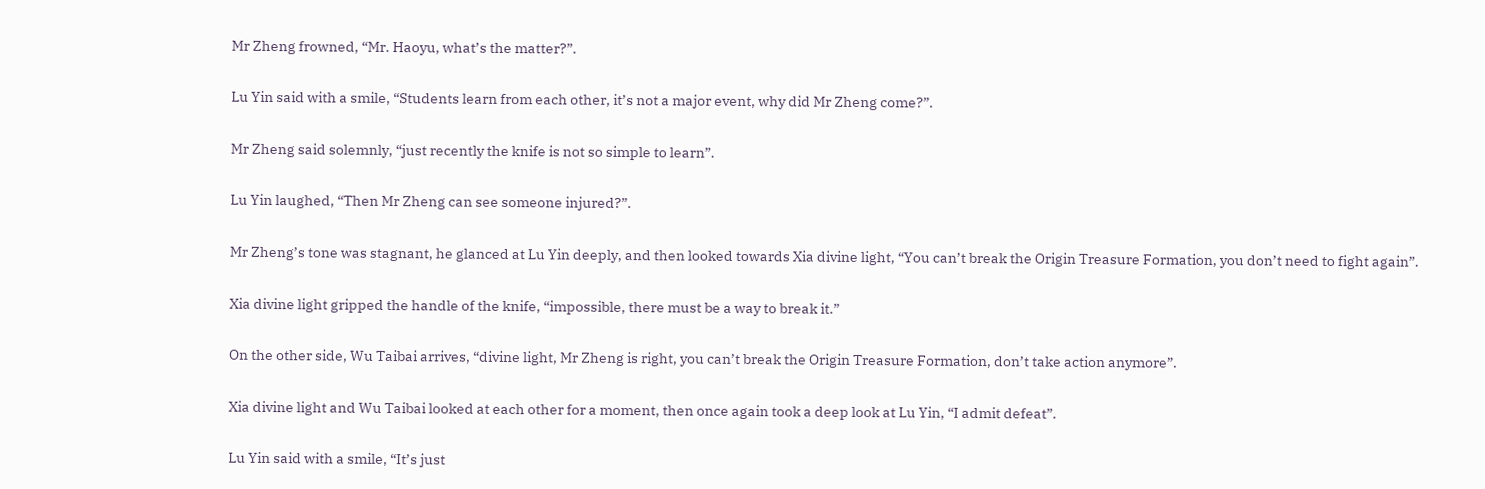Mr Zheng frowned, “Mr. Haoyu, what’s the matter?”.

Lu Yin said with a smile, “Students learn from each other, it’s not a major event, why did Mr Zheng come?”.

Mr Zheng said solemnly, “just recently the knife is not so simple to learn”.

Lu Yin laughed, “Then Mr Zheng can see someone injured?”.

Mr Zheng’s tone was stagnant, he glanced at Lu Yin deeply, and then looked towards Xia divine light, “You can’t break the Origin Treasure Formation, you don’t need to fight again”.

Xia divine light gripped the handle of the knife, “impossible, there must be a way to break it.”

On the other side, Wu Taibai arrives, “divine light, Mr Zheng is right, you can’t break the Origin Treasure Formation, don’t take action anymore”.

Xia divine light and Wu Taibai looked at each other for a moment, then once again took a deep look at Lu Yin, “I admit defeat”.

Lu Yin said with a smile, “It’s just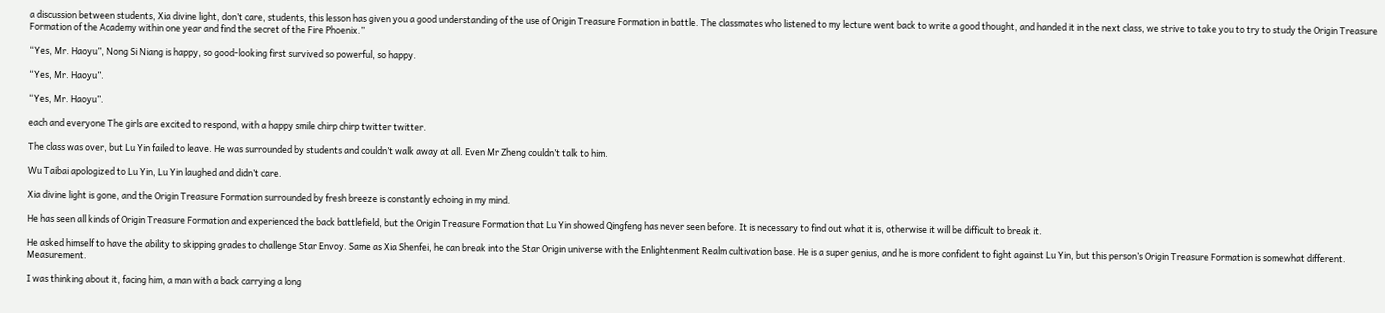a discussion between students, Xia divine light, don’t care, students, this lesson has given you a good understanding of the use of Origin Treasure Formation in battle. The classmates who listened to my lecture went back to write a good thought, and handed it in the next class, we strive to take you to try to study the Origin Treasure Formation of the Academy within one year and find the secret of the Fire Phoenix.”

“Yes, Mr. Haoyu”, Nong Si Niang is happy, so good-looking first survived so powerful, so happy.

“Yes, Mr. Haoyu”.

“Yes, Mr. Haoyu”.

each and everyone The girls are excited to respond, with a happy smile chirp chirp twitter twitter.

The class was over, but Lu Yin failed to leave. He was surrounded by students and couldn’t walk away at all. Even Mr Zheng couldn’t talk to him.

Wu Taibai apologized to Lu Yin, Lu Yin laughed and didn’t care.

Xia divine light is gone, and the Origin Treasure Formation surrounded by fresh breeze is constantly echoing in my mind.

He has seen all kinds of Origin Treasure Formation and experienced the back battlefield, but the Origin Treasure Formation that Lu Yin showed Qingfeng has never seen before. It is necessary to find out what it is, otherwise it will be difficult to break it.

He asked himself to have the ability to skipping grades to challenge Star Envoy. Same as Xia Shenfei, he can break into the Star Origin universe with the Enlightenment Realm cultivation base. He is a super genius, and he is more confident to fight against Lu Yin, but this person’s Origin Treasure Formation is somewhat different. Measurement.

I was thinking about it, facing him, a man with a back carrying a long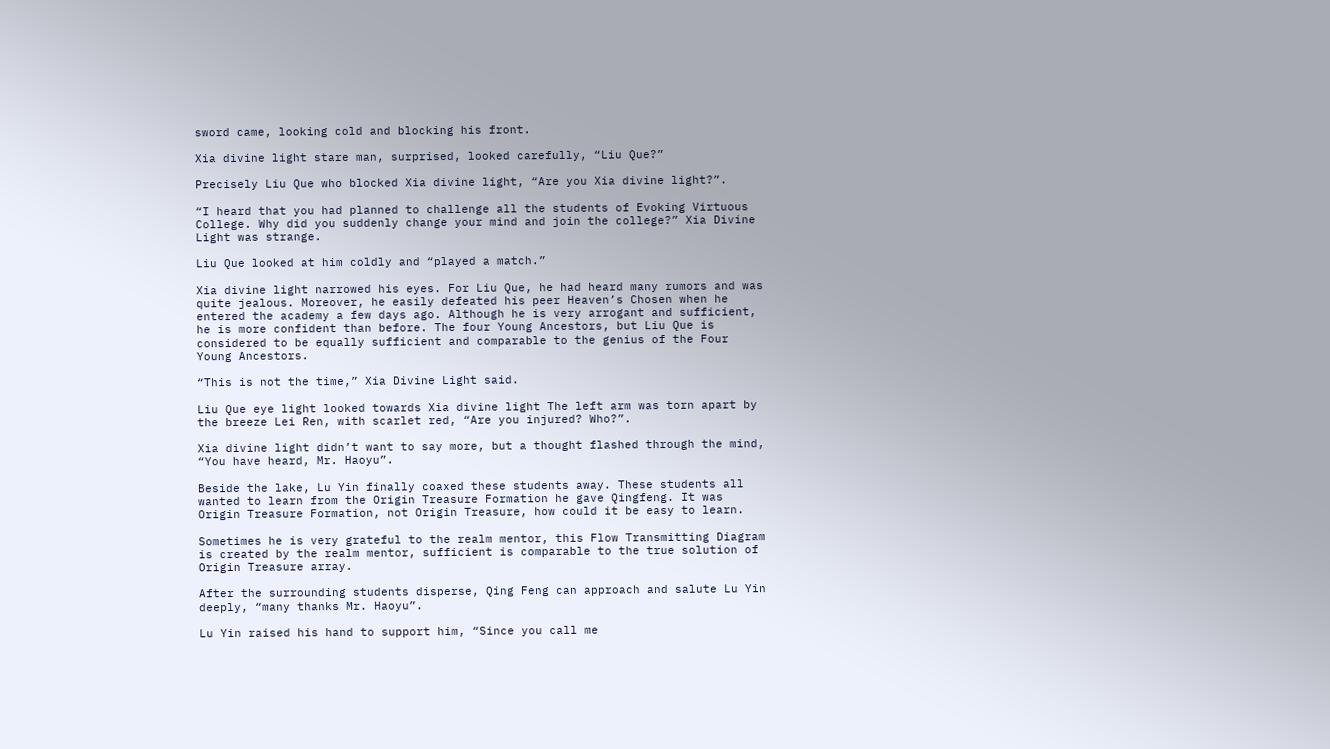sword came, looking cold and blocking his front.

Xia divine light stare man, surprised, looked carefully, “Liu Que?”

Precisely Liu Que who blocked Xia divine light, “Are you Xia divine light?”.

“I heard that you had planned to challenge all the students of Evoking Virtuous College. Why did you suddenly change your mind and join the college?” Xia Divine Light was strange.

Liu Que looked at him coldly and “played a match.”

Xia divine light narrowed his eyes. For Liu Que, he had heard many rumors and was quite jealous. Moreover, he easily defeated his peer Heaven’s Chosen when he entered the academy a few days ago. Although he is very arrogant and sufficient, he is more confident than before. The four Young Ancestors, but Liu Que is considered to be equally sufficient and comparable to the genius of the Four Young Ancestors.

“This is not the time,” Xia Divine Light said.

Liu Que eye light looked towards Xia divine light The left arm was torn apart by the breeze Lei Ren, with scarlet red, “Are you injured? Who?”.

Xia divine light didn’t want to say more, but a thought flashed through the mind, “You have heard, Mr. Haoyu”.

Beside the lake, Lu Yin finally coaxed these students away. These students all wanted to learn from the Origin Treasure Formation he gave Qingfeng. It was Origin Treasure Formation, not Origin Treasure, how could it be easy to learn.

Sometimes he is very grateful to the realm mentor, this Flow Transmitting Diagram is created by the realm mentor, sufficient is comparable to the true solution of Origin Treasure array.

After the surrounding students disperse, Qing Feng can approach and salute Lu Yin deeply, “many thanks Mr. Haoyu”.

Lu Yin raised his hand to support him, “Since you call me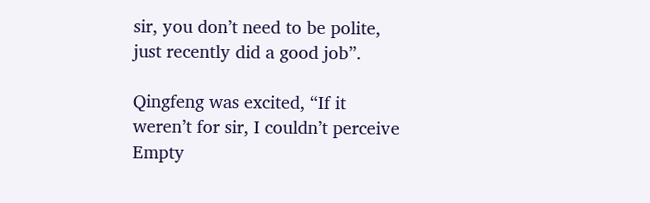sir, you don’t need to be polite, just recently did a good job”.

Qingfeng was excited, “If it weren’t for sir, I couldn’t perceive Empty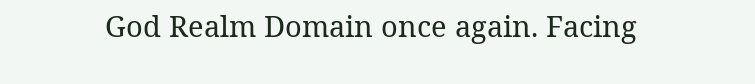God Realm Domain once again. Facing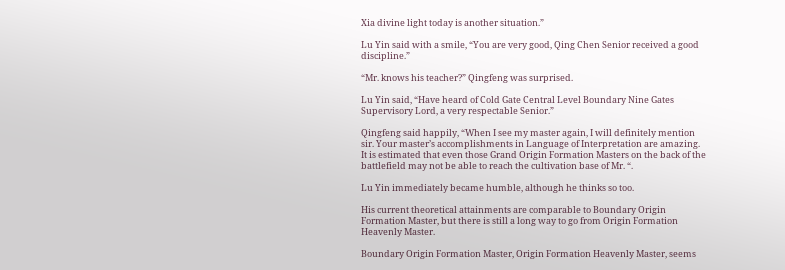Xia divine light today is another situation.”

Lu Yin said with a smile, “You are very good, Qing Chen Senior received a good discipline.”

“Mr. knows his teacher?” Qingfeng was surprised.

Lu Yin said, “Have heard of Cold Gate Central Level Boundary Nine Gates Supervisory Lord, a very respectable Senior.”

Qingfeng said happily, “When I see my master again, I will definitely mention sir. Your master’s accomplishments in Language of Interpretation are amazing. It is estimated that even those Grand Origin Formation Masters on the back of the battlefield may not be able to reach the cultivation base of Mr. “.

Lu Yin immediately became humble, although he thinks so too.

His current theoretical attainments are comparable to Boundary Origin Formation Master, but there is still a long way to go from Origin Formation Heavenly Master.

Boundary Origin Formation Master, Origin Formation Heavenly Master, seems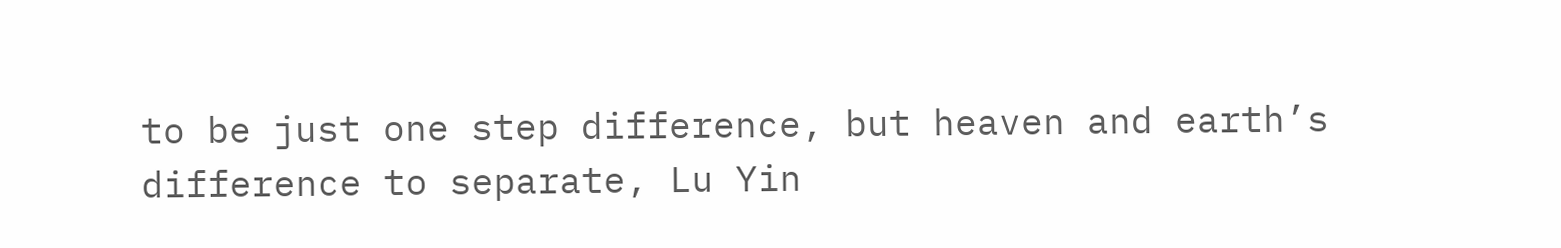to be just one step difference, but heaven and earth’s difference to separate, Lu Yin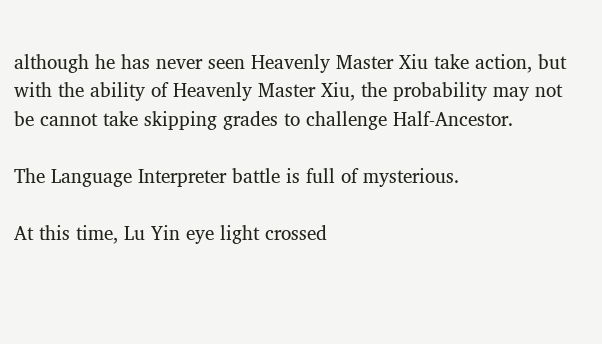although he has never seen Heavenly Master Xiu take action, but with the ability of Heavenly Master Xiu, the probability may not be cannot take skipping grades to challenge Half-Ancestor.

The Language Interpreter battle is full of mysterious.

At this time, Lu Yin eye light crossed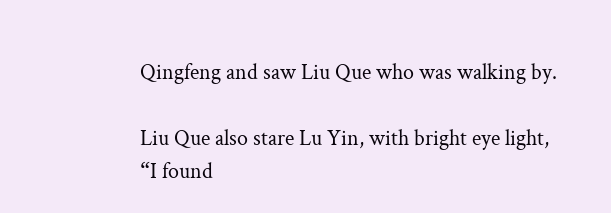Qingfeng and saw Liu Que who was walking by.

Liu Que also stare Lu Yin, with bright eye light, “I found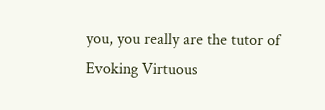you, you really are the tutor of Evoking Virtuous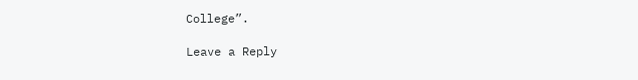College”.

Leave a Reply